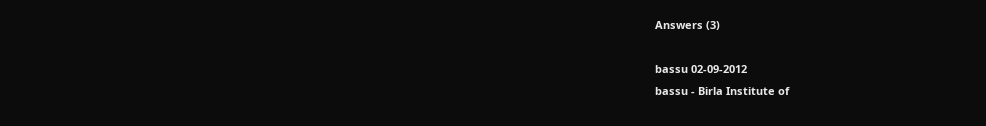Answers (3)

bassu 02-09-2012
bassu - Birla Institute of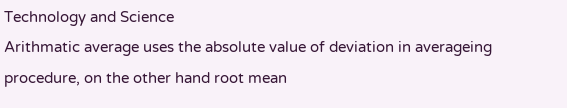Technology and Science
Arithmatic average uses the absolute value of deviation in averageing procedure, on the other hand root mean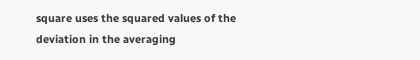square uses the squared values of the deviation in the averaging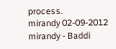process.
mirandy 02-09-2012
mirandy - Baddi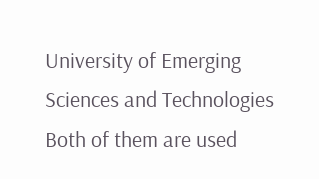University of Emerging Sciences and Technologies
Both of them are used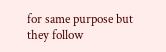for same purpose but they follow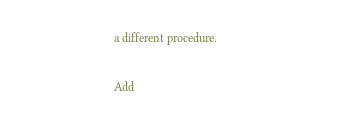a different procedure.

Add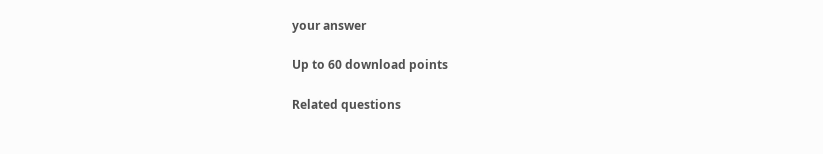your answer

Up to 60 download points

Related questions